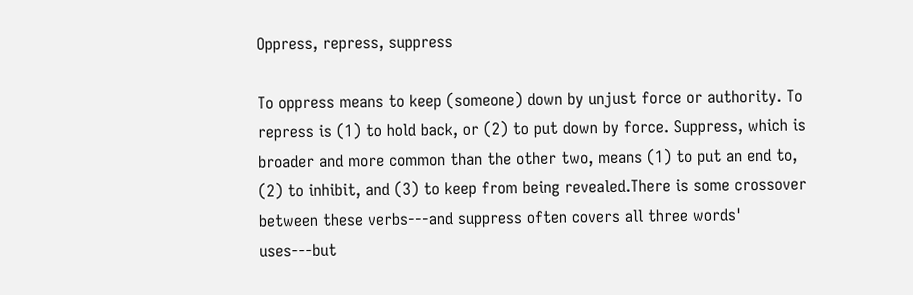Oppress, repress, suppress

To oppress means to keep (someone) down by unjust force or authority. To repress is (1) to hold back, or (2) to put down by force. Suppress, which is broader and more common than the other two, means (1) to put an end to, (2) to inhibit, and (3) to keep from being revealed.There is some crossover between these verbs---and suppress often covers all three words' uses---but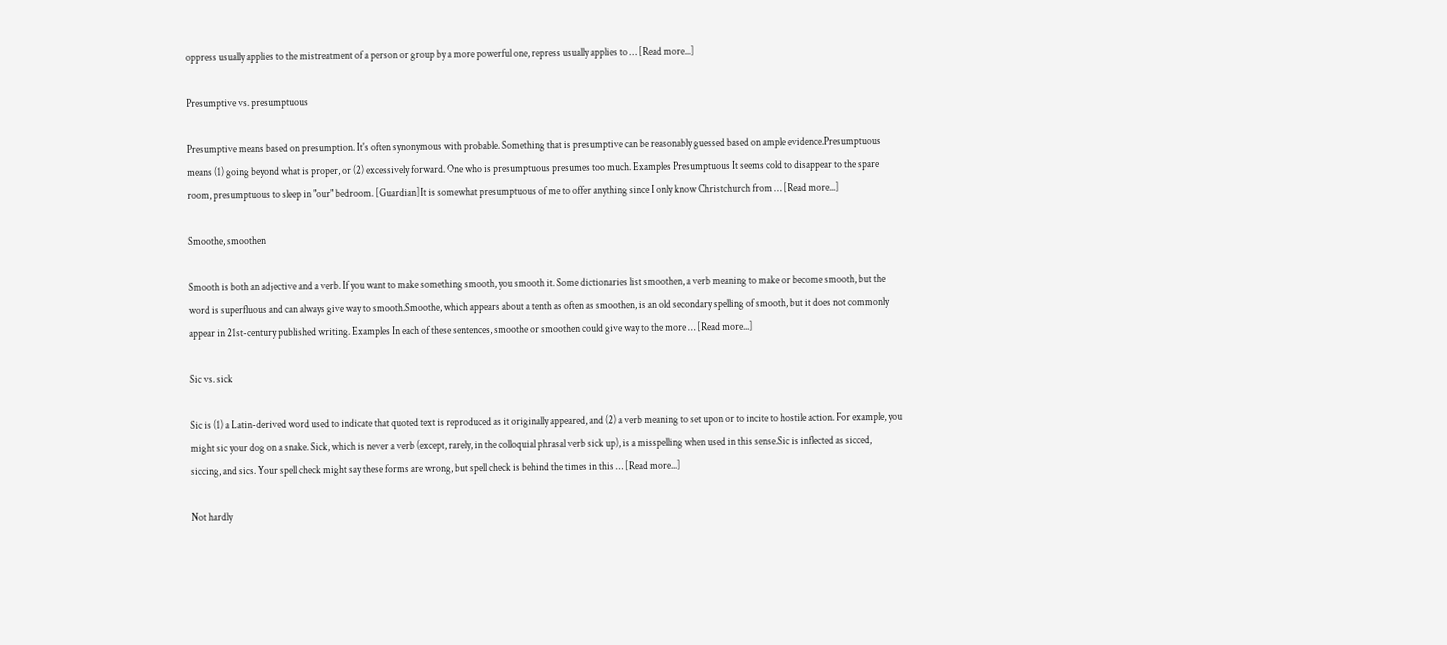oppress usually applies to the mistreatment of a person or group by a more powerful one, repress usually applies to … [Read more...]

Presumptive vs. presumptuous

Presumptive means based on presumption. It's often synonymous with probable. Something that is presumptive can be reasonably guessed based on ample evidence.Presumptuous means (1) going beyond what is proper, or (2) excessively forward. One who is presumptuous presumes too much. Examples Presumptuous It seems cold to disappear to the spare room, presumptuous to sleep in "our" bedroom. [Guardian]It is somewhat presumptuous of me to offer anything since I only know Christchurch from … [Read more...]

Smoothe, smoothen

Smooth is both an adjective and a verb. If you want to make something smooth, you smooth it. Some dictionaries list smoothen, a verb meaning to make or become smooth, but the word is superfluous and can always give way to smooth.Smoothe, which appears about a tenth as often as smoothen, is an old secondary spelling of smooth, but it does not commonly appear in 21st-century published writing. Examples In each of these sentences, smoothe or smoothen could give way to the more … [Read more...]

Sic vs. sick

Sic is (1) a Latin-derived word used to indicate that quoted text is reproduced as it originally appeared, and (2) a verb meaning to set upon or to incite to hostile action. For example, you might sic your dog on a snake. Sick, which is never a verb (except, rarely, in the colloquial phrasal verb sick up), is a misspelling when used in this sense.Sic is inflected as sicced, siccing, and sics. Your spell check might say these forms are wrong, but spell check is behind the times in this … [Read more...]

Not hardly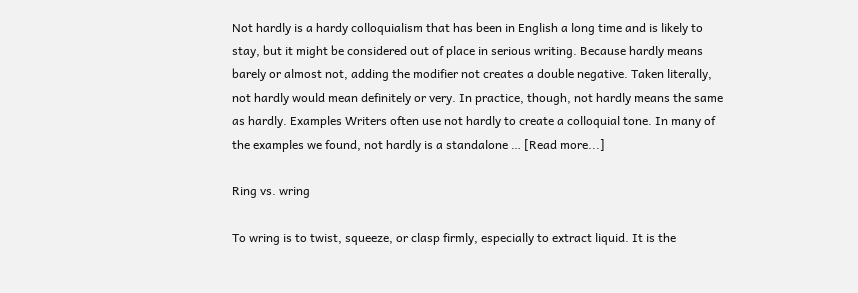Not hardly is a hardy colloquialism that has been in English a long time and is likely to stay, but it might be considered out of place in serious writing. Because hardly means barely or almost not, adding the modifier not creates a double negative. Taken literally, not hardly would mean definitely or very. In practice, though, not hardly means the same as hardly. Examples Writers often use not hardly to create a colloquial tone. In many of the examples we found, not hardly is a standalone … [Read more...]

Ring vs. wring

To wring is to twist, squeeze, or clasp firmly, especially to extract liquid. It is the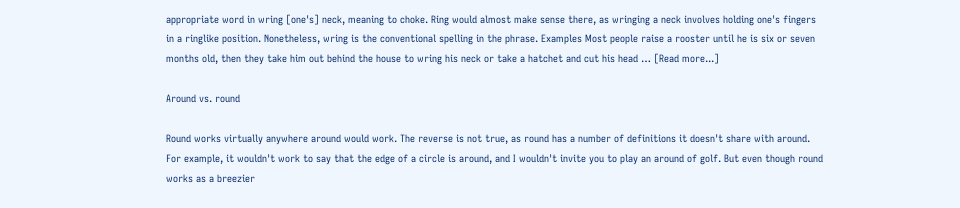appropriate word in wring [one's] neck, meaning to choke. Ring would almost make sense there, as wringing a neck involves holding one's fingers in a ringlike position. Nonetheless, wring is the conventional spelling in the phrase. Examples Most people raise a rooster until he is six or seven months old, then they take him out behind the house to wring his neck or take a hatchet and cut his head … [Read more...]

Around vs. round

Round works virtually anywhere around would work. The reverse is not true, as round has a number of definitions it doesn't share with around. For example, it wouldn't work to say that the edge of a circle is around, and I wouldn't invite you to play an around of golf. But even though round works as a breezier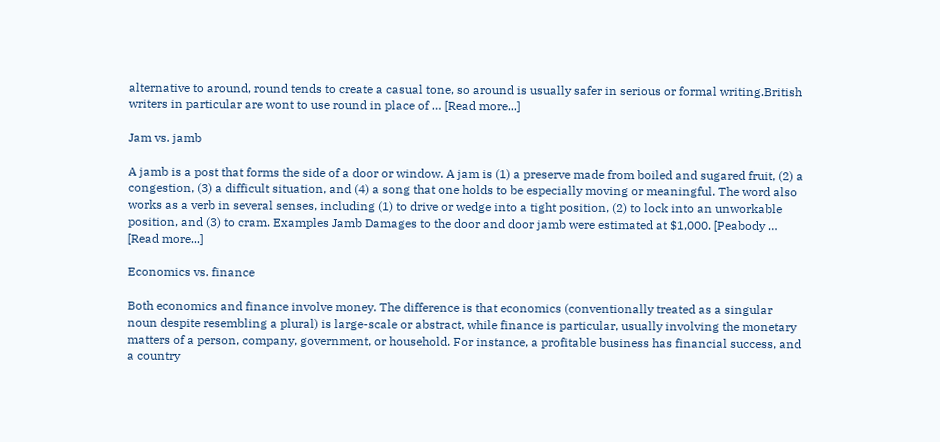alternative to around, round tends to create a casual tone, so around is usually safer in serious or formal writing.British writers in particular are wont to use round in place of … [Read more...]

Jam vs. jamb

A jamb is a post that forms the side of a door or window. A jam is (1) a preserve made from boiled and sugared fruit, (2) a congestion, (3) a difficult situation, and (4) a song that one holds to be especially moving or meaningful. The word also works as a verb in several senses, including (1) to drive or wedge into a tight position, (2) to lock into an unworkable position, and (3) to cram. Examples Jamb Damages to the door and door jamb were estimated at $1,000. [Peabody … [Read more...]

Economics vs. finance

Both economics and finance involve money. The difference is that economics (conventionally treated as a singular noun despite resembling a plural) is large-scale or abstract, while finance is particular, usually involving the monetary matters of a person, company, government, or household. For instance, a profitable business has financial success, and a country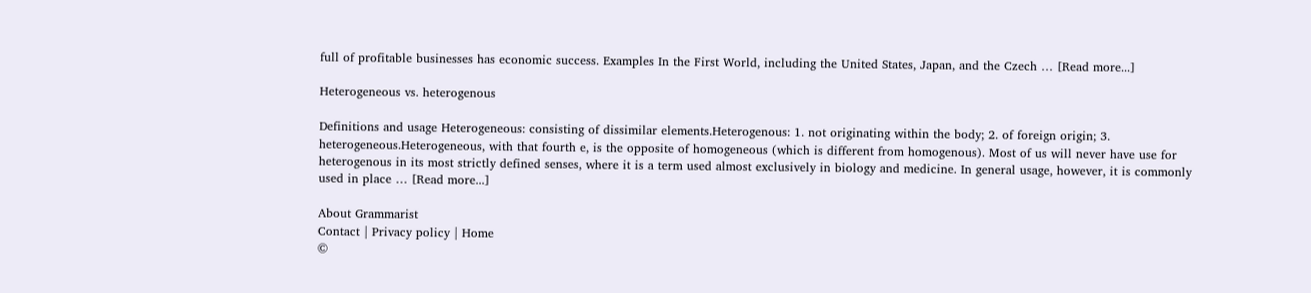full of profitable businesses has economic success. Examples In the First World, including the United States, Japan, and the Czech … [Read more...]

Heterogeneous vs. heterogenous

Definitions and usage Heterogeneous: consisting of dissimilar elements.Heterogenous: 1. not originating within the body; 2. of foreign origin; 3. heterogeneous.Heterogeneous, with that fourth e, is the opposite of homogeneous (which is different from homogenous). Most of us will never have use for heterogenous in its most strictly defined senses, where it is a term used almost exclusively in biology and medicine. In general usage, however, it is commonly used in place … [Read more...]

About Grammarist
Contact | Privacy policy | Home
©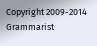Copyright 2009-2014 Grammarist